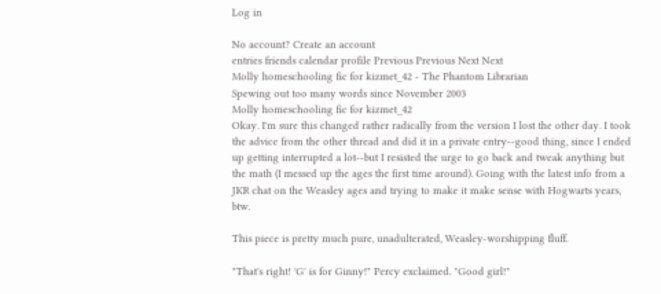Log in

No account? Create an account
entries friends calendar profile Previous Previous Next Next
Molly homeschooling fic for kizmet_42 - The Phantom Librarian
Spewing out too many words since November 2003
Molly homeschooling fic for kizmet_42
Okay. I'm sure this changed rather radically from the version I lost the other day. I took the advice from the other thread and did it in a private entry--good thing, since I ended up getting interrupted a lot--but I resisted the urge to go back and tweak anything but the math (I messed up the ages the first time around). Going with the latest info from a JKR chat on the Weasley ages and trying to make it make sense with Hogwarts years, btw.

This piece is pretty much pure, unadulterated, Weasley-worshipping fluff.

"That's right! 'G' is for Ginny!" Percy exclaimed. "Good girl!"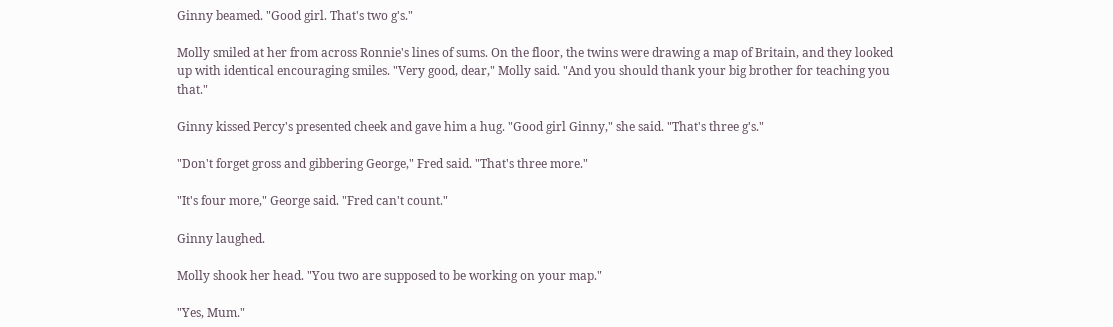Ginny beamed. "Good girl. That's two g's."

Molly smiled at her from across Ronnie's lines of sums. On the floor, the twins were drawing a map of Britain, and they looked up with identical encouraging smiles. "Very good, dear," Molly said. "And you should thank your big brother for teaching you that."

Ginny kissed Percy's presented cheek and gave him a hug. "Good girl Ginny," she said. "That's three g's."

"Don't forget gross and gibbering George," Fred said. "That's three more."

"It's four more," George said. "Fred can't count."

Ginny laughed.

Molly shook her head. "You two are supposed to be working on your map."

"Yes, Mum."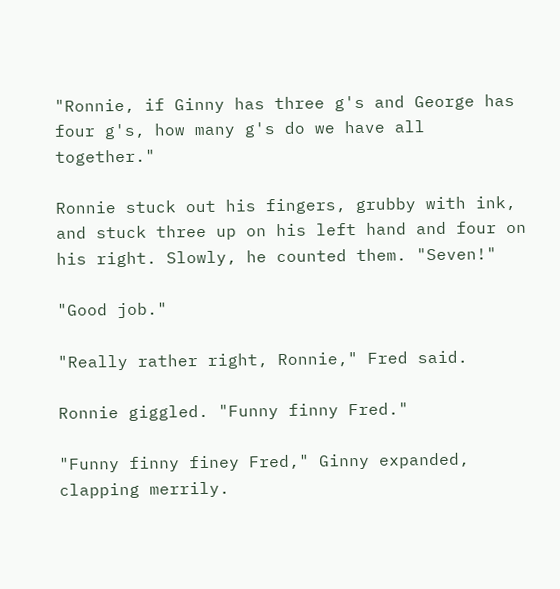"Ronnie, if Ginny has three g's and George has four g's, how many g's do we have all together."

Ronnie stuck out his fingers, grubby with ink, and stuck three up on his left hand and four on his right. Slowly, he counted them. "Seven!"

"Good job."

"Really rather right, Ronnie," Fred said.

Ronnie giggled. "Funny finny Fred."

"Funny finny finey Fred," Ginny expanded, clapping merrily.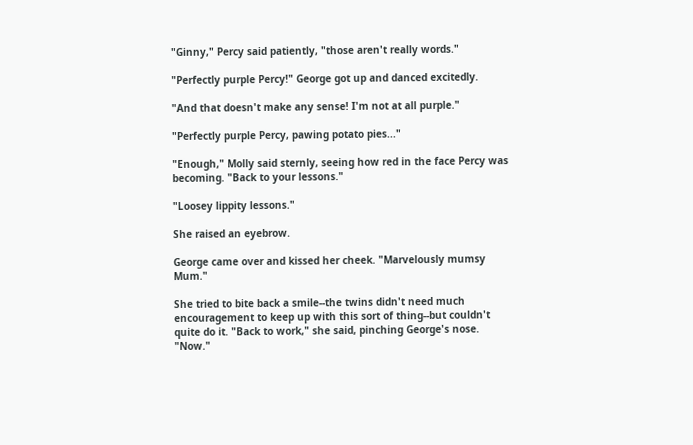"Ginny," Percy said patiently, "those aren't really words."

"Perfectly purple Percy!" George got up and danced excitedly.

"And that doesn't make any sense! I'm not at all purple."

"Perfectly purple Percy, pawing potato pies..."

"Enough," Molly said sternly, seeing how red in the face Percy was becoming. "Back to your lessons."

"Loosey lippity lessons."

She raised an eyebrow.

George came over and kissed her cheek. "Marvelously mumsy Mum."

She tried to bite back a smile--the twins didn't need much encouragement to keep up with this sort of thing--but couldn't quite do it. "Back to work," she said, pinching George's nose. "Now."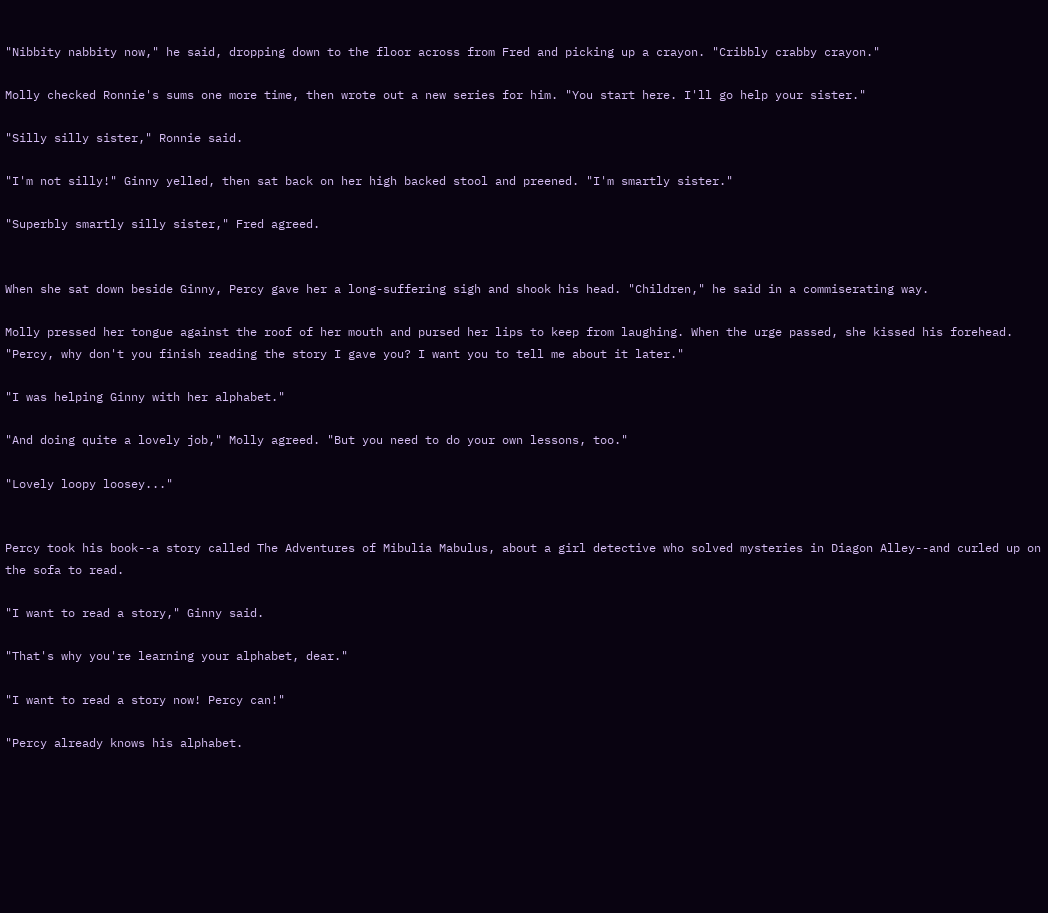"Nibbity nabbity now," he said, dropping down to the floor across from Fred and picking up a crayon. "Cribbly crabby crayon."

Molly checked Ronnie's sums one more time, then wrote out a new series for him. "You start here. I'll go help your sister."

"Silly silly sister," Ronnie said.

"I'm not silly!" Ginny yelled, then sat back on her high backed stool and preened. "I'm smartly sister."

"Superbly smartly silly sister," Fred agreed.


When she sat down beside Ginny, Percy gave her a long-suffering sigh and shook his head. "Children," he said in a commiserating way.

Molly pressed her tongue against the roof of her mouth and pursed her lips to keep from laughing. When the urge passed, she kissed his forehead. "Percy, why don't you finish reading the story I gave you? I want you to tell me about it later."

"I was helping Ginny with her alphabet."

"And doing quite a lovely job," Molly agreed. "But you need to do your own lessons, too."

"Lovely loopy loosey..."


Percy took his book--a story called The Adventures of Mibulia Mabulus, about a girl detective who solved mysteries in Diagon Alley--and curled up on the sofa to read.

"I want to read a story," Ginny said.

"That's why you're learning your alphabet, dear."

"I want to read a story now! Percy can!"

"Percy already knows his alphabet.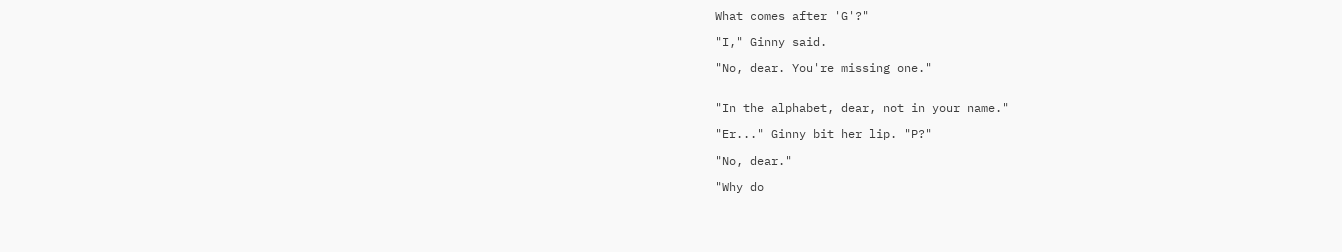What comes after 'G'?"

"I," Ginny said.

"No, dear. You're missing one."


"In the alphabet, dear, not in your name."

"Er..." Ginny bit her lip. "P?"

"No, dear."

"Why do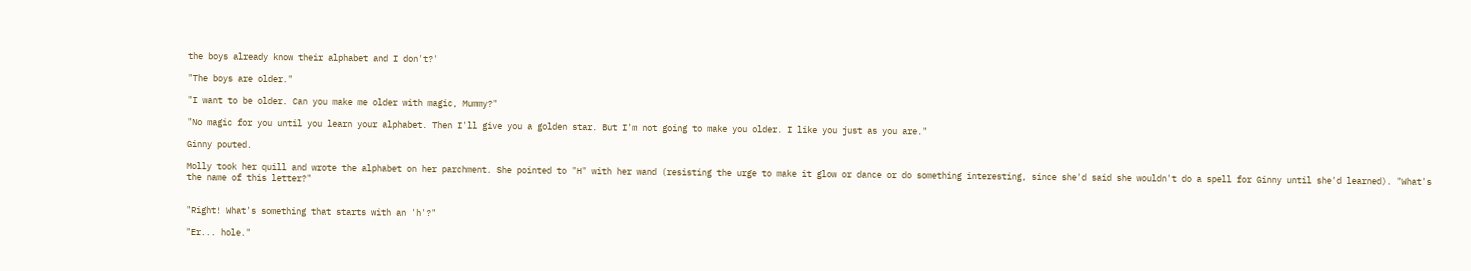the boys already know their alphabet and I don't?'

"The boys are older."

"I want to be older. Can you make me older with magic, Mummy?"

"No magic for you until you learn your alphabet. Then I'll give you a golden star. But I'm not going to make you older. I like you just as you are."

Ginny pouted.

Molly took her quill and wrote the alphabet on her parchment. She pointed to "H" with her wand (resisting the urge to make it glow or dance or do something interesting, since she'd said she wouldn't do a spell for Ginny until she'd learned). "What's the name of this letter?"


"Right! What's something that starts with an 'h'?"

"Er... hole."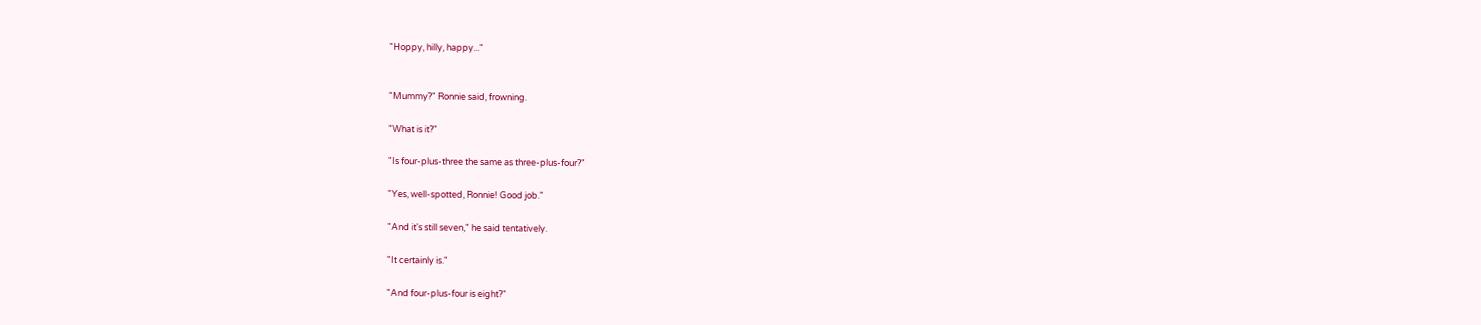"Hoppy, hilly, happy..."


"Mummy?" Ronnie said, frowning.

"What is it?"

"Is four-plus-three the same as three-plus-four?"

"Yes, well-spotted, Ronnie! Good job."

"And it's still seven," he said tentatively.

"It certainly is."

"And four-plus-four is eight?"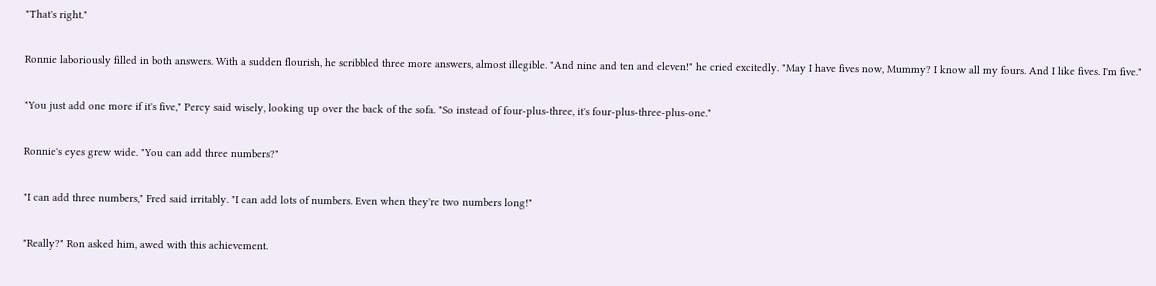"That's right."

Ronnie laboriously filled in both answers. With a sudden flourish, he scribbled three more answers, almost illegible. "And nine and ten and eleven!" he cried excitedly. "May I have fives now, Mummy? I know all my fours. And I like fives. I'm five."

"You just add one more if it's five," Percy said wisely, looking up over the back of the sofa. "So instead of four-plus-three, it's four-plus-three-plus-one."

Ronnie's eyes grew wide. "You can add three numbers?"

"I can add three numbers," Fred said irritably. "I can add lots of numbers. Even when they're two numbers long!"

"Really?" Ron asked him, awed with this achievement.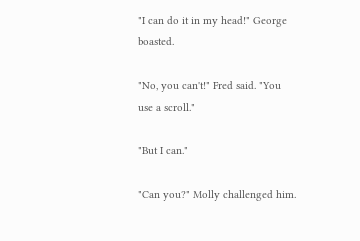"I can do it in my head!" George boasted.

"No, you can't!" Fred said. "You use a scroll."

"But I can."

"Can you?" Molly challenged him.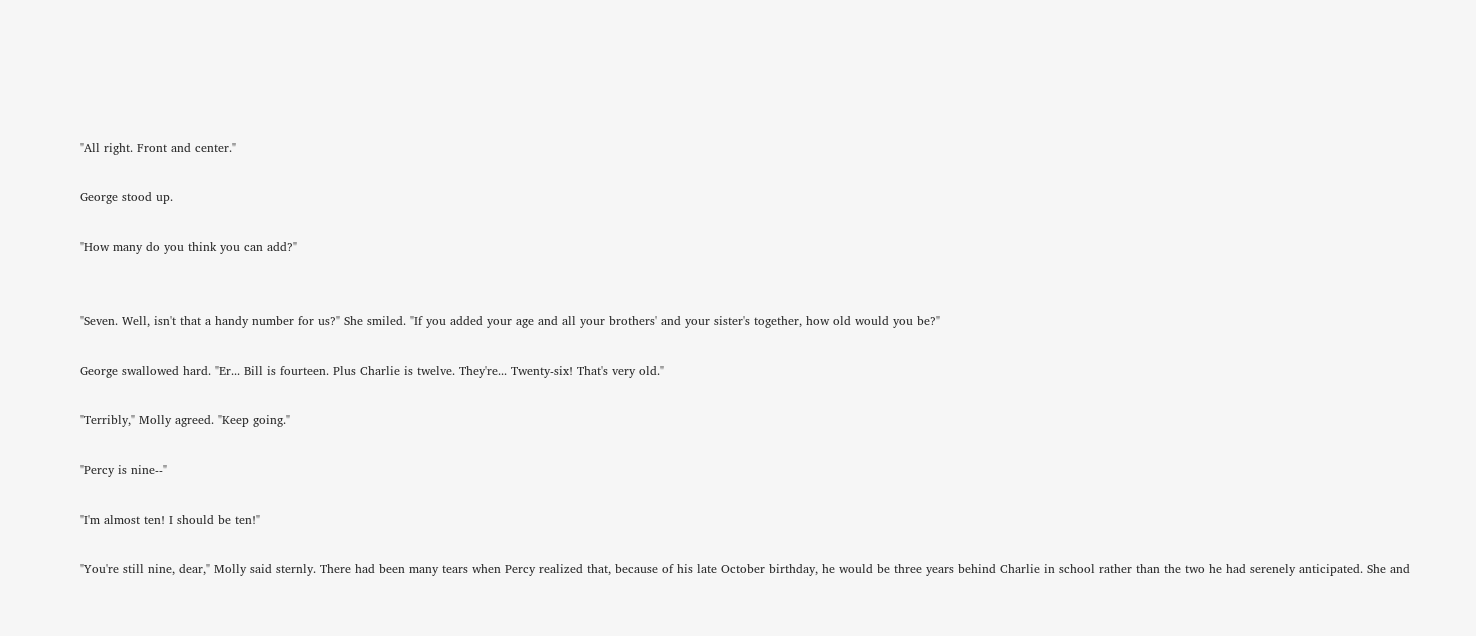"All right. Front and center."

George stood up.

"How many do you think you can add?"


"Seven. Well, isn't that a handy number for us?" She smiled. "If you added your age and all your brothers' and your sister's together, how old would you be?"

George swallowed hard. "Er... Bill is fourteen. Plus Charlie is twelve. They're... Twenty-six! That's very old."

"Terribly," Molly agreed. "Keep going."

"Percy is nine--"

"I'm almost ten! I should be ten!"

"You're still nine, dear," Molly said sternly. There had been many tears when Percy realized that, because of his late October birthday, he would be three years behind Charlie in school rather than the two he had serenely anticipated. She and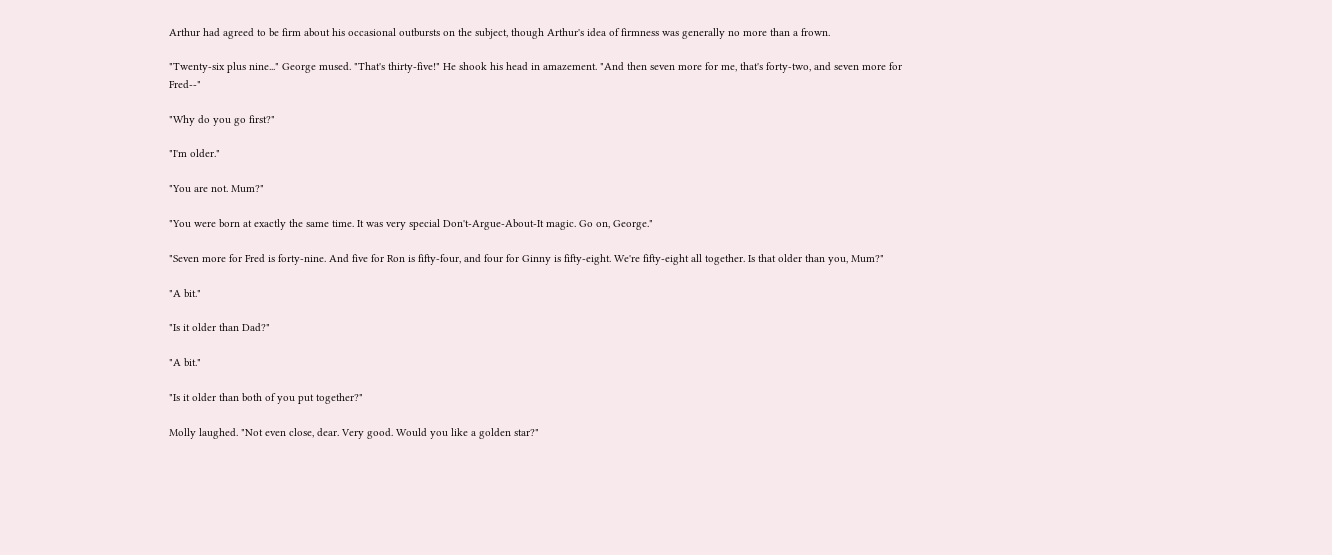Arthur had agreed to be firm about his occasional outbursts on the subject, though Arthur's idea of firmness was generally no more than a frown.

"Twenty-six plus nine..." George mused. "That's thirty-five!" He shook his head in amazement. "And then seven more for me, that's forty-two, and seven more for Fred--"

"Why do you go first?"

"I'm older."

"You are not. Mum?"

"You were born at exactly the same time. It was very special Don't-Argue-About-It magic. Go on, George."

"Seven more for Fred is forty-nine. And five for Ron is fifty-four, and four for Ginny is fifty-eight. We're fifty-eight all together. Is that older than you, Mum?"

"A bit."

"Is it older than Dad?"

"A bit."

"Is it older than both of you put together?"

Molly laughed. "Not even close, dear. Very good. Would you like a golden star?"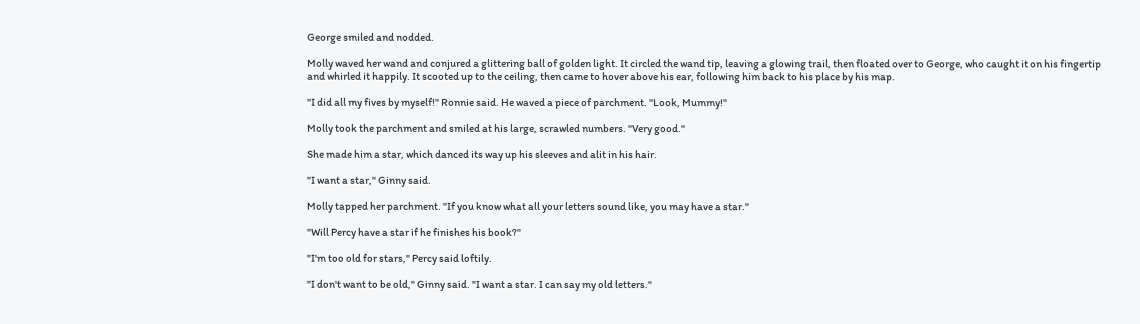George smiled and nodded.

Molly waved her wand and conjured a glittering ball of golden light. It circled the wand tip, leaving a glowing trail, then floated over to George, who caught it on his fingertip and whirled it happily. It scooted up to the ceiling, then came to hover above his ear, following him back to his place by his map.

"I did all my fives by myself!" Ronnie said. He waved a piece of parchment. "Look, Mummy!"

Molly took the parchment and smiled at his large, scrawled numbers. "Very good."

She made him a star, which danced its way up his sleeves and alit in his hair.

"I want a star," Ginny said.

Molly tapped her parchment. "If you know what all your letters sound like, you may have a star."

"Will Percy have a star if he finishes his book?"

"I'm too old for stars," Percy said loftily.

"I don't want to be old," Ginny said. "I want a star. I can say my old letters."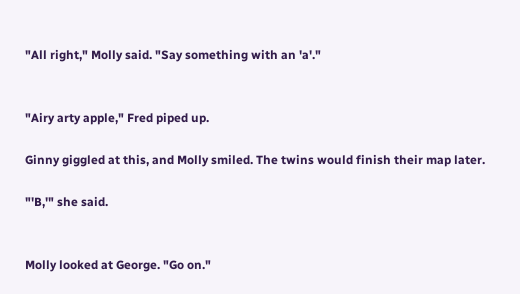"All right," Molly said. "Say something with an 'a'."


"Airy arty apple," Fred piped up.

Ginny giggled at this, and Molly smiled. The twins would finish their map later.

"'B,'" she said.


Molly looked at George. "Go on."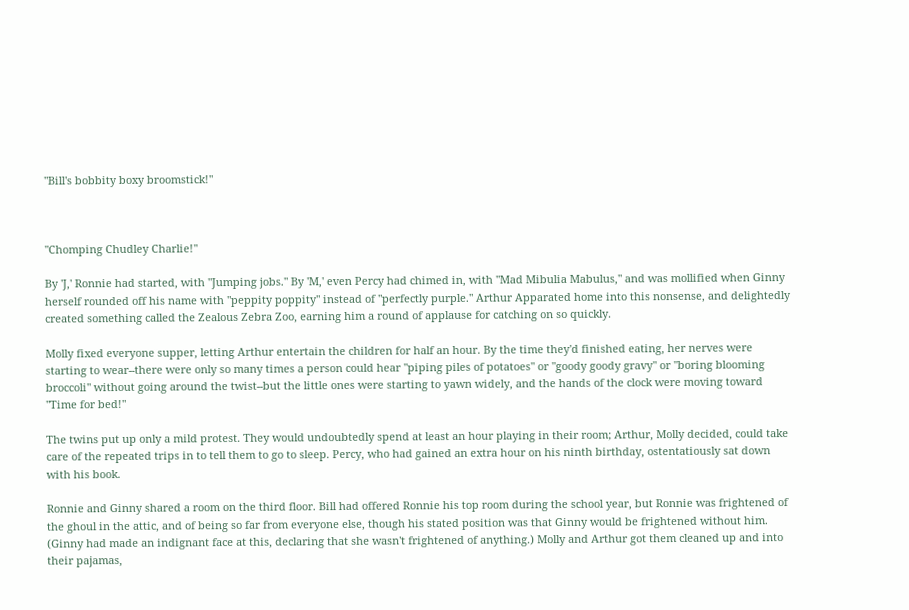"Bill's bobbity boxy broomstick!"



"Chomping Chudley Charlie!"

By 'J,' Ronnie had started, with "Jumping jobs." By 'M,' even Percy had chimed in, with "Mad Mibulia Mabulus," and was mollified when Ginny herself rounded off his name with "peppity poppity" instead of "perfectly purple." Arthur Apparated home into this nonsense, and delightedly created something called the Zealous Zebra Zoo, earning him a round of applause for catching on so quickly.

Molly fixed everyone supper, letting Arthur entertain the children for half an hour. By the time they'd finished eating, her nerves were starting to wear--there were only so many times a person could hear "piping piles of potatoes" or "goody goody gravy" or "boring blooming broccoli" without going around the twist--but the little ones were starting to yawn widely, and the hands of the clock were moving toward "Time for bed!"

The twins put up only a mild protest. They would undoubtedly spend at least an hour playing in their room; Arthur, Molly decided, could take care of the repeated trips in to tell them to go to sleep. Percy, who had gained an extra hour on his ninth birthday, ostentatiously sat down with his book.

Ronnie and Ginny shared a room on the third floor. Bill had offered Ronnie his top room during the school year, but Ronnie was frightened of the ghoul in the attic, and of being so far from everyone else, though his stated position was that Ginny would be frightened without him. (Ginny had made an indignant face at this, declaring that she wasn't frightened of anything.) Molly and Arthur got them cleaned up and into their pajamas,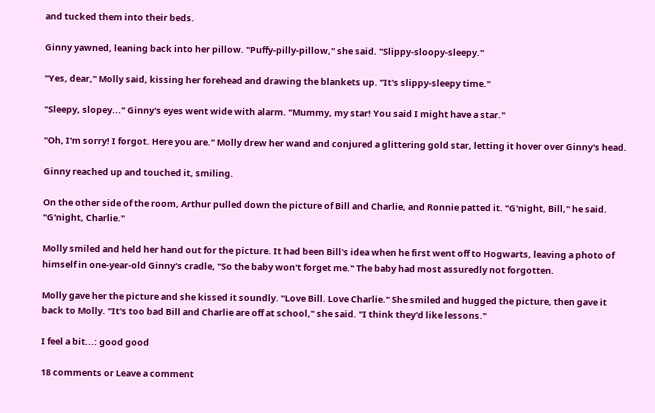and tucked them into their beds.

Ginny yawned, leaning back into her pillow. "Puffy-pilly-pillow," she said. "Slippy-sloopy-sleepy."

"Yes, dear," Molly said, kissing her forehead and drawing the blankets up. "It's slippy-sleepy time."

"Sleepy, slopey..." Ginny's eyes went wide with alarm. "Mummy, my star! You said I might have a star."

"Oh, I'm sorry! I forgot. Here you are." Molly drew her wand and conjured a glittering gold star, letting it hover over Ginny's head.

Ginny reached up and touched it, smiling.

On the other side of the room, Arthur pulled down the picture of Bill and Charlie, and Ronnie patted it. "G'night, Bill," he said. "G'night, Charlie."

Molly smiled and held her hand out for the picture. It had been Bill's idea when he first went off to Hogwarts, leaving a photo of himself in one-year-old Ginny's cradle, "So the baby won't forget me." The baby had most assuredly not forgotten.

Molly gave her the picture and she kissed it soundly. "Love Bill. Love Charlie." She smiled and hugged the picture, then gave it back to Molly. "It's too bad Bill and Charlie are off at school," she said. "I think they'd like lessons."

I feel a bit...: good good

18 comments or Leave a comment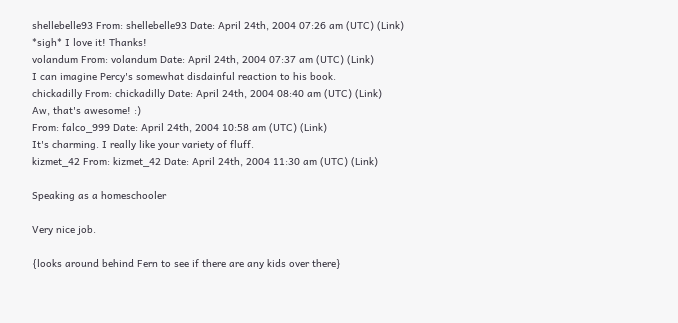shellebelle93 From: shellebelle93 Date: April 24th, 2004 07:26 am (UTC) (Link)
*sigh* I love it! Thanks!
volandum From: volandum Date: April 24th, 2004 07:37 am (UTC) (Link)
I can imagine Percy's somewhat disdainful reaction to his book.
chickadilly From: chickadilly Date: April 24th, 2004 08:40 am (UTC) (Link)
Aw, that's awesome! :)
From: falco_999 Date: April 24th, 2004 10:58 am (UTC) (Link)
It's charming. I really like your variety of fluff.
kizmet_42 From: kizmet_42 Date: April 24th, 2004 11:30 am (UTC) (Link)

Speaking as a homeschooler

Very nice job.

{looks around behind Fern to see if there are any kids over there}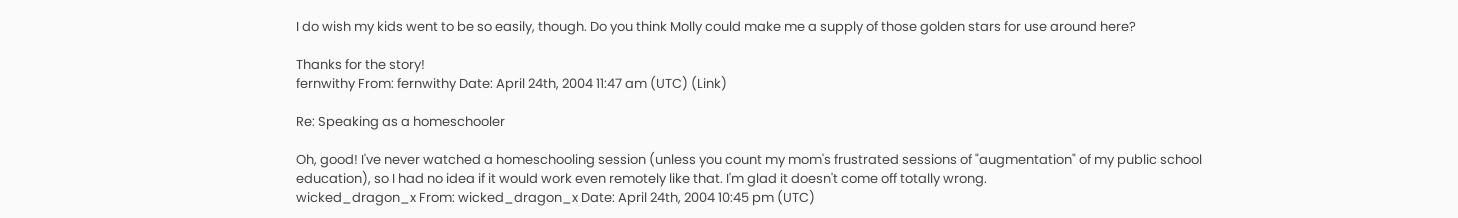I do wish my kids went to be so easily, though. Do you think Molly could make me a supply of those golden stars for use around here?

Thanks for the story!
fernwithy From: fernwithy Date: April 24th, 2004 11:47 am (UTC) (Link)

Re: Speaking as a homeschooler

Oh, good! I've never watched a homeschooling session (unless you count my mom's frustrated sessions of "augmentation" of my public school education), so I had no idea if it would work even remotely like that. I'm glad it doesn't come off totally wrong.
wicked_dragon_x From: wicked_dragon_x Date: April 24th, 2004 10:45 pm (UTC)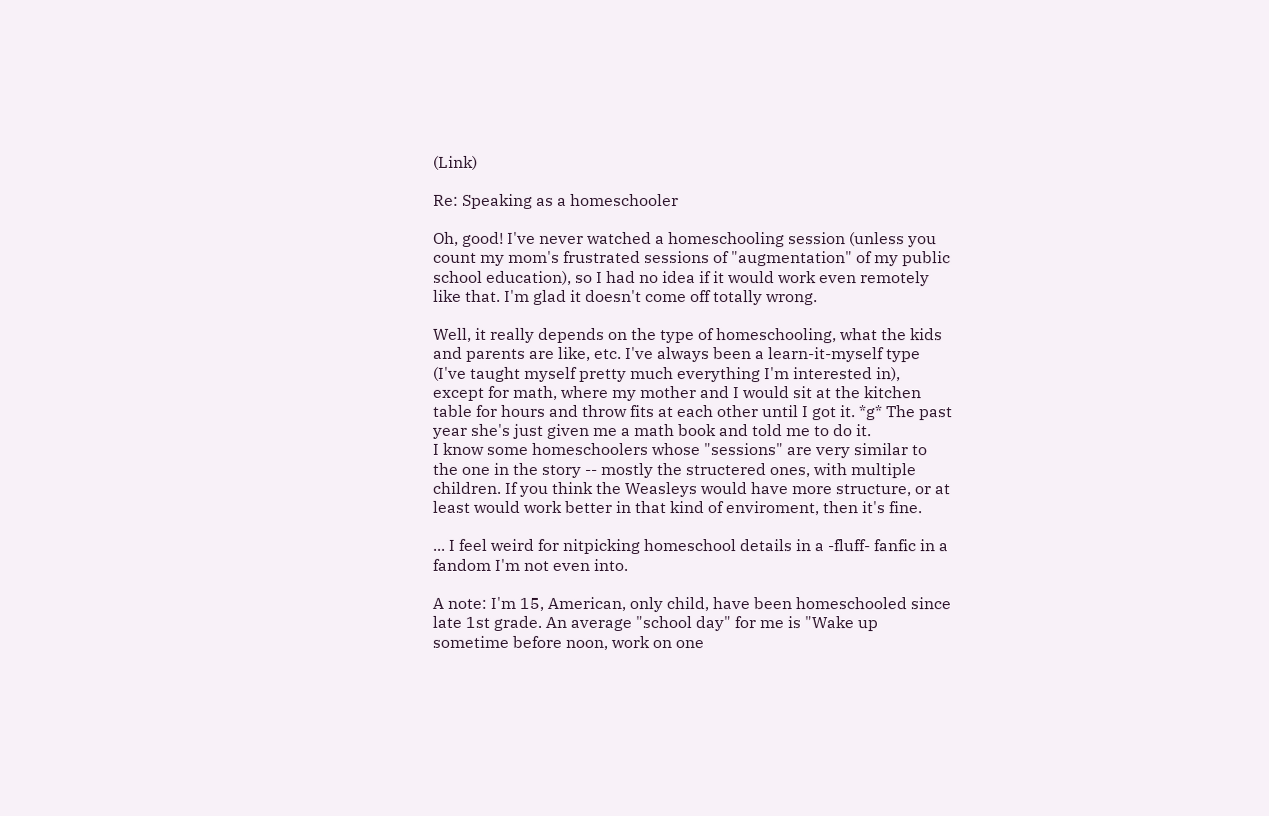(Link)

Re: Speaking as a homeschooler

Oh, good! I've never watched a homeschooling session (unless you count my mom's frustrated sessions of "augmentation" of my public school education), so I had no idea if it would work even remotely like that. I'm glad it doesn't come off totally wrong.

Well, it really depends on the type of homeschooling, what the kids and parents are like, etc. I've always been a learn-it-myself type (I've taught myself pretty much everything I'm interested in), except for math, where my mother and I would sit at the kitchen table for hours and throw fits at each other until I got it. *g* The past year she's just given me a math book and told me to do it.
I know some homeschoolers whose "sessions" are very similar to the one in the story -- mostly the structered ones, with multiple children. If you think the Weasleys would have more structure, or at least would work better in that kind of enviroment, then it's fine.

... I feel weird for nitpicking homeschool details in a -fluff- fanfic in a fandom I'm not even into.

A note: I'm 15, American, only child, have been homeschooled since late 1st grade. An average "school day" for me is "Wake up sometime before noon, work on one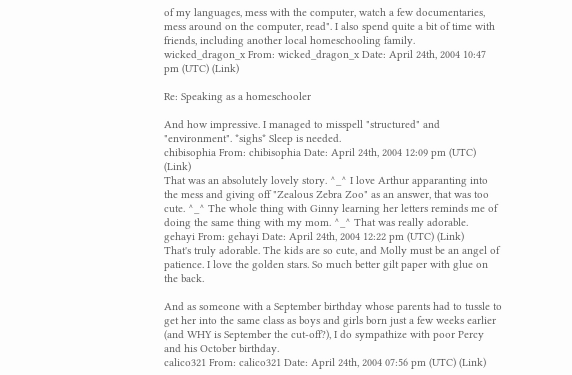of my languages, mess with the computer, watch a few documentaries, mess around on the computer, read". I also spend quite a bit of time with friends, including another local homeschooling family.
wicked_dragon_x From: wicked_dragon_x Date: April 24th, 2004 10:47 pm (UTC) (Link)

Re: Speaking as a homeschooler

And how impressive. I managed to misspell "structured" and "environment". *sighs* Sleep is needed.
chibisophia From: chibisophia Date: April 24th, 2004 12:09 pm (UTC) (Link)
That was an absolutely lovely story. ^_^ I love Arthur apparanting into the mess and giving off "Zealous Zebra Zoo" as an answer, that was too cute. ^_^ The whole thing with Ginny learning her letters reminds me of doing the same thing with my mom. ^_^ That was really adorable.
gehayi From: gehayi Date: April 24th, 2004 12:22 pm (UTC) (Link)
That's truly adorable. The kids are so cute, and Molly must be an angel of patience. I love the golden stars. So much better gilt paper with glue on the back.

And as someone with a September birthday whose parents had to tussle to get her into the same class as boys and girls born just a few weeks earlier (and WHY is September the cut-off?), I do sympathize with poor Percy and his October birthday.
calico321 From: calico321 Date: April 24th, 2004 07:56 pm (UTC) (Link)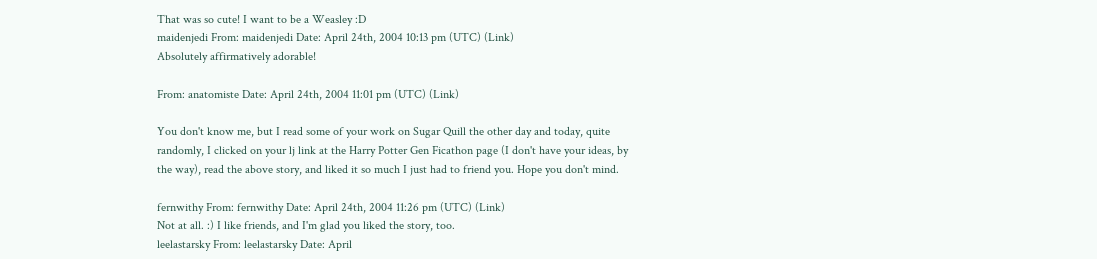That was so cute! I want to be a Weasley :D
maidenjedi From: maidenjedi Date: April 24th, 2004 10:13 pm (UTC) (Link)
Absolutely affirmatively adorable!

From: anatomiste Date: April 24th, 2004 11:01 pm (UTC) (Link)

You don't know me, but I read some of your work on Sugar Quill the other day and today, quite randomly, I clicked on your lj link at the Harry Potter Gen Ficathon page (I don't have your ideas, by the way), read the above story, and liked it so much I just had to friend you. Hope you don't mind.

fernwithy From: fernwithy Date: April 24th, 2004 11:26 pm (UTC) (Link)
Not at all. :) I like friends, and I'm glad you liked the story, too.
leelastarsky From: leelastarsky Date: April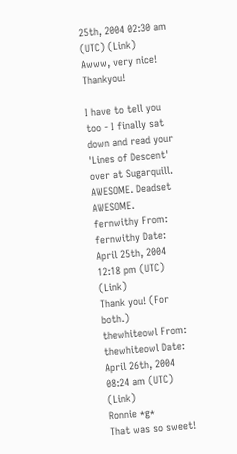25th, 2004 02:30 am (UTC) (Link)
Awww, very nice! Thankyou!

I have to tell you too - I finally sat down and read your 'Lines of Descent' over at Sugarquill. AWESOME. Deadset AWESOME.
fernwithy From: fernwithy Date: April 25th, 2004 12:18 pm (UTC) (Link)
Thank you! (For both.)
thewhiteowl From: thewhiteowl Date: April 26th, 2004 08:24 am (UTC) (Link)
Ronnie *g*
That was so sweet!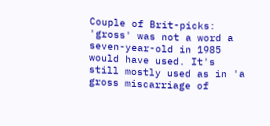Couple of Brit-picks: 'gross' was not a word a seven-year-old in 1985 would have used. It's still mostly used as in 'a gross miscarriage of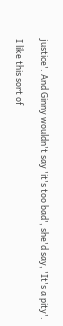justice'. And Ginny wouldn't say 'it's too bad', she'd say, 'It's a pity'.

I like this sort of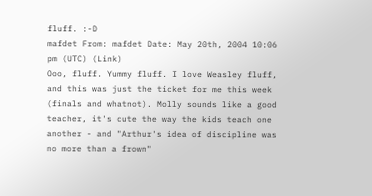fluff. :-D
mafdet From: mafdet Date: May 20th, 2004 10:06 pm (UTC) (Link)
Ooo, fluff. Yummy fluff. I love Weasley fluff, and this was just the ticket for me this week (finals and whatnot). Molly sounds like a good teacher, it's cute the way the kids teach one another - and "Arthur's idea of discipline was no more than a frown"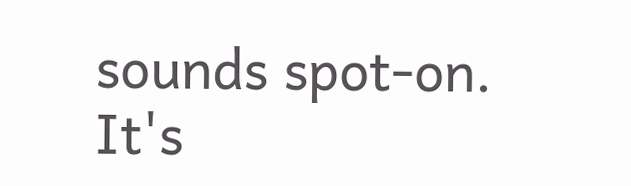sounds spot-on. It's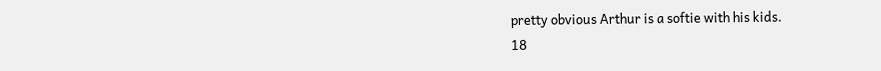pretty obvious Arthur is a softie with his kids.
18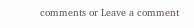comments or Leave a comment